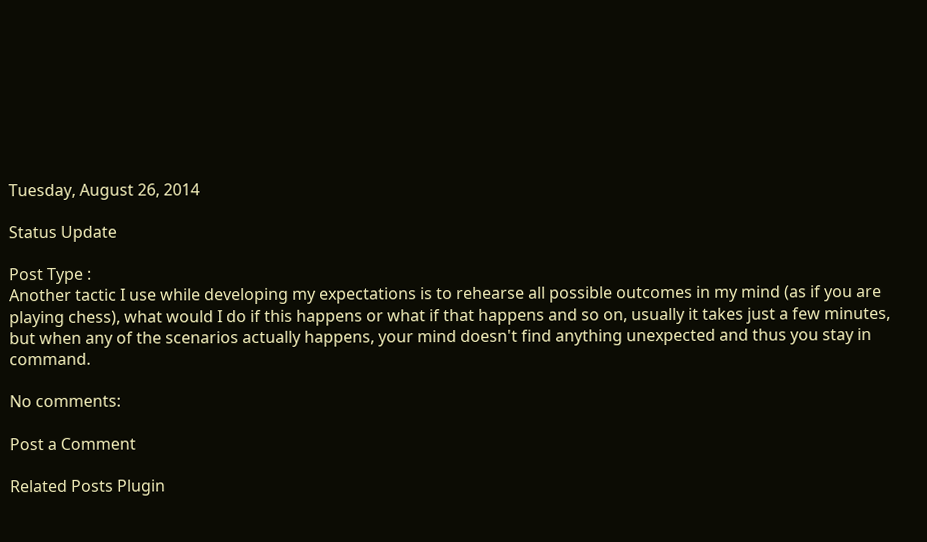Tuesday, August 26, 2014

Status Update

Post Type :
Another tactic I use while developing my expectations is to rehearse all possible outcomes in my mind (as if you are playing chess), what would I do if this happens or what if that happens and so on, usually it takes just a few minutes, but when any of the scenarios actually happens, your mind doesn't find anything unexpected and thus you stay in command.

No comments:

Post a Comment

Related Posts Plugin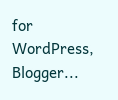for WordPress, Blogger...